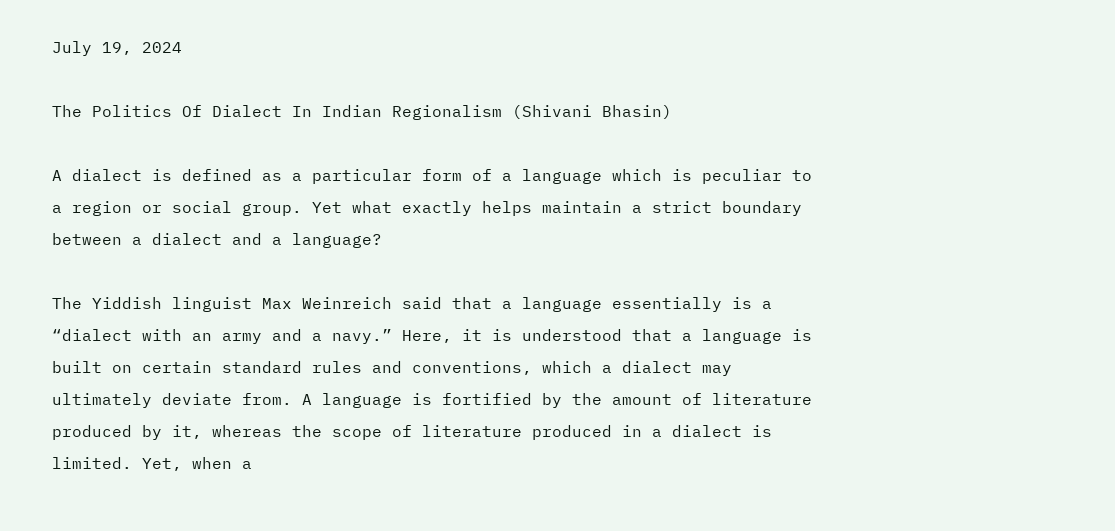July 19, 2024

The Politics Of Dialect In Indian Regionalism (Shivani Bhasin)

A dialect is defined as a particular form of a language which is peculiar to a region or social group. Yet what exactly helps maintain a strict boundary between a dialect and a language?

The Yiddish linguist Max Weinreich said that a language essentially is a “dialect with an army and a navy.” Here, it is understood that a language is built on certain standard rules and conventions, which a dialect may ultimately deviate from. A language is fortified by the amount of literature produced by it, whereas the scope of literature produced in a dialect is limited. Yet, when a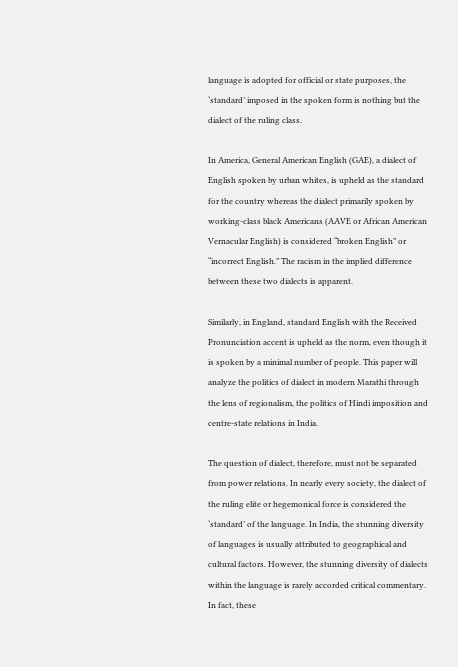language is adopted for official or state purposes, the ‘standard’ imposed in the spoken form is nothing but the dialect of the ruling class.

In America, General American English (GAE), a dialect of English spoken by urban whites, is upheld as the standard for the country whereas the dialect primarily spoken by working-class black Americans (AAVE or African American Vernacular English) is considered “broken English” or “incorrect English.” The racism in the implied difference between these two dialects is apparent.

Similarly, in England, standard English with the Received Pronunciation accent is upheld as the norm, even though it is spoken by a minimal number of people. This paper will analyze the politics of dialect in modern Marathi through the lens of regionalism, the politics of Hindi imposition and centre-state relations in India.

The question of dialect, therefore, must not be separated from power relations. In nearly every society, the dialect of the ruling elite or hegemonical force is considered the ‘standard’ of the language. In India, the stunning diversity of languages is usually attributed to geographical and cultural factors. However, the stunning diversity of dialects within the language is rarely accorded critical commentary. In fact, these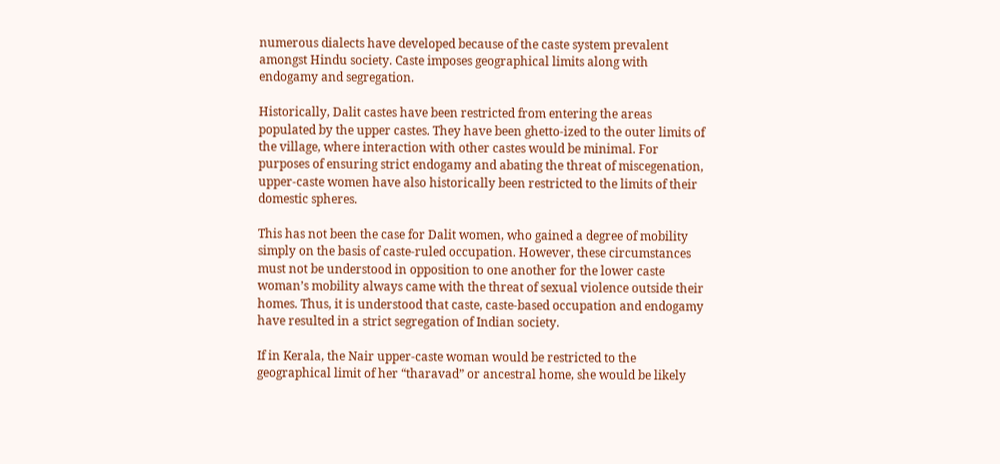numerous dialects have developed because of the caste system prevalent amongst Hindu society. Caste imposes geographical limits along with endogamy and segregation.

Historically, Dalit castes have been restricted from entering the areas populated by the upper castes. They have been ghetto-ized to the outer limits of the village, where interaction with other castes would be minimal. For purposes of ensuring strict endogamy and abating the threat of miscegenation, upper-caste women have also historically been restricted to the limits of their domestic spheres.

This has not been the case for Dalit women, who gained a degree of mobility simply on the basis of caste-ruled occupation. However, these circumstances must not be understood in opposition to one another for the lower caste woman’s mobility always came with the threat of sexual violence outside their homes. Thus, it is understood that caste, caste-based occupation and endogamy have resulted in a strict segregation of Indian society.

If in Kerala, the Nair upper-caste woman would be restricted to the geographical limit of her “tharavad” or ancestral home, she would be likely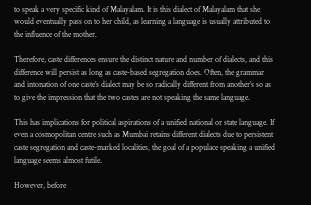to speak a very specific kind of Malayalam. It is this dialect of Malayalam that she would eventually pass on to her child, as learning a language is usually attributed to the influence of the mother.

Therefore, caste differences ensure the distinct nature and number of dialects, and this difference will persist as long as caste-based segregation does. Often, the grammar and intonation of one caste’s dialect may be so radically different from another’s so as to give the impression that the two castes are not speaking the same language.

This has implications for political aspirations of a unified national or state language. If even a cosmopolitan centre such as Mumbai retains different dialects due to persistent caste segregation and caste-marked localities, the goal of a populace speaking a unified language seems almost futile.

However, before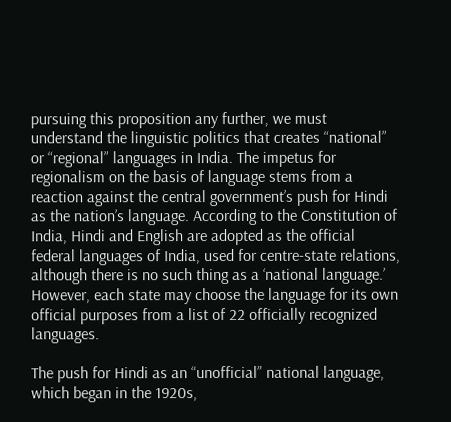pursuing this proposition any further, we must understand the linguistic politics that creates “national” or “regional” languages in India. The impetus for regionalism on the basis of language stems from a reaction against the central government’s push for Hindi as the nation’s language. According to the Constitution of India, Hindi and English are adopted as the official federal languages of India, used for centre-state relations, although there is no such thing as a ‘national language.’ However, each state may choose the language for its own official purposes from a list of 22 officially recognized languages.

The push for Hindi as an “unofficial” national language, which began in the 1920s,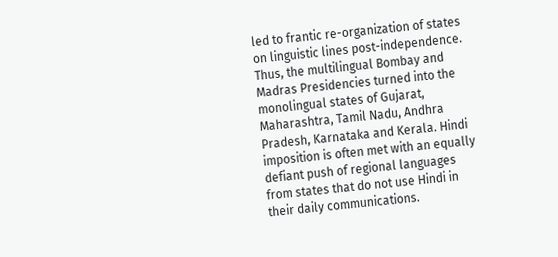led to frantic re-organization of states on linguistic lines post-independence. Thus, the multilingual Bombay and Madras Presidencies turned into the monolingual states of Gujarat, Maharashtra, Tamil Nadu, Andhra Pradesh, Karnataka and Kerala. Hindi imposition is often met with an equally defiant push of regional languages from states that do not use Hindi in their daily communications.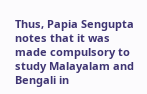Thus, Papia Sengupta notes that it was made compulsory to study Malayalam and Bengali in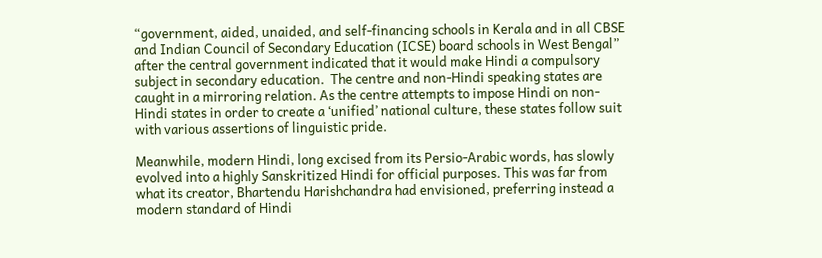“government, aided, unaided, and self-financing schools in Kerala and in all CBSE and Indian Council of Secondary Education (ICSE) board schools in West Bengal” after the central government indicated that it would make Hindi a compulsory subject in secondary education.  The centre and non-Hindi speaking states are caught in a mirroring relation. As the centre attempts to impose Hindi on non-Hindi states in order to create a ‘unified’ national culture, these states follow suit with various assertions of linguistic pride.

Meanwhile, modern Hindi, long excised from its Persio-Arabic words, has slowly evolved into a highly Sanskritized Hindi for official purposes. This was far from what its creator, Bhartendu Harishchandra had envisioned, preferring instead a modern standard of Hindi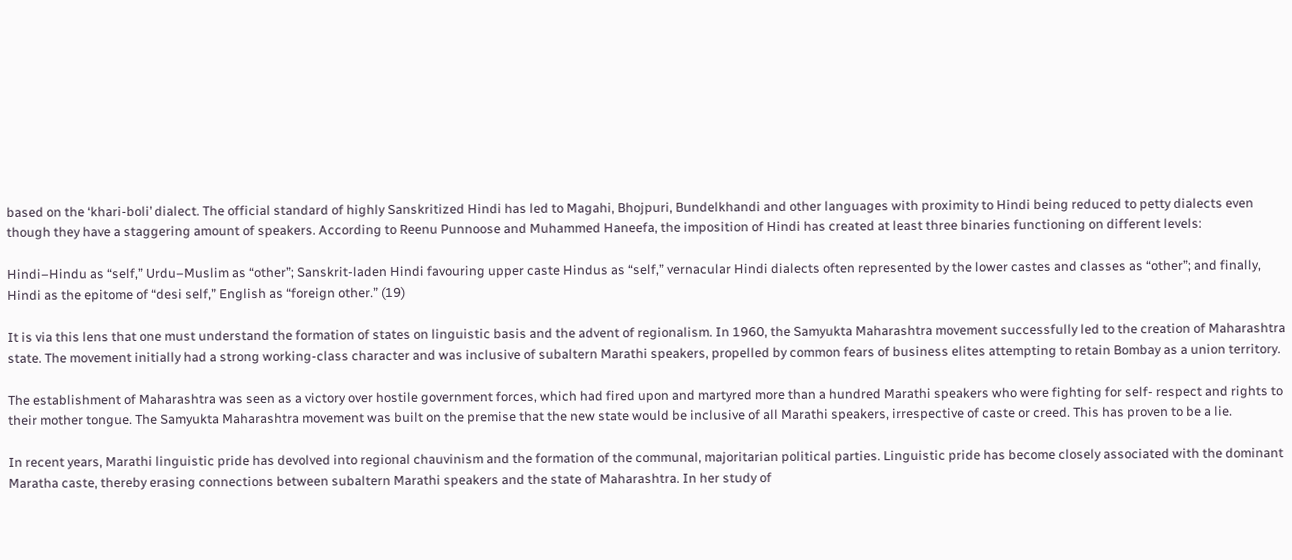based on the ‘khari-boli’ dialect. The official standard of highly Sanskritized Hindi has led to Magahi, Bhojpuri, Bundelkhandi and other languages with proximity to Hindi being reduced to petty dialects even though they have a staggering amount of speakers. According to Reenu Punnoose and Muhammed Haneefa, the imposition of Hindi has created at least three binaries functioning on different levels:

Hindi–Hindu as “self,” Urdu–Muslim as “other”; Sanskrit-laden Hindi favouring upper caste Hindus as “self,” vernacular Hindi dialects often represented by the lower castes and classes as “other”; and finally, Hindi as the epitome of “desi self,” English as “foreign other.” (19)

It is via this lens that one must understand the formation of states on linguistic basis and the advent of regionalism. In 1960, the Samyukta Maharashtra movement successfully led to the creation of Maharashtra state. The movement initially had a strong working-class character and was inclusive of subaltern Marathi speakers, propelled by common fears of business elites attempting to retain Bombay as a union territory.

The establishment of Maharashtra was seen as a victory over hostile government forces, which had fired upon and martyred more than a hundred Marathi speakers who were fighting for self- respect and rights to their mother tongue. The Samyukta Maharashtra movement was built on the premise that the new state would be inclusive of all Marathi speakers, irrespective of caste or creed. This has proven to be a lie.

In recent years, Marathi linguistic pride has devolved into regional chauvinism and the formation of the communal, majoritarian political parties. Linguistic pride has become closely associated with the dominant Maratha caste, thereby erasing connections between subaltern Marathi speakers and the state of Maharashtra. In her study of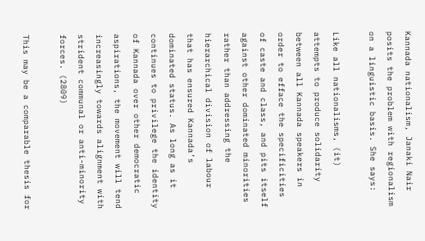Kannada nationalism, Janaki Nair posits the problem with regionalism on a linguistic basis. She says:

Like all nationalisms, (it) attempts to produce solidarity between all Kannada speakers in order to efface the specificities of caste and class, and pits itself against other dominated minorities rather than addressing the hierarchical division of labour that has ensured Kannada’s dominated status. As long as it continues to privilege the identity of Kannada over other democratic aspirations, the movement will tend increasingly towards alignment with strident communal or anti-minority forces. (2809)

This may be a comparable thesis for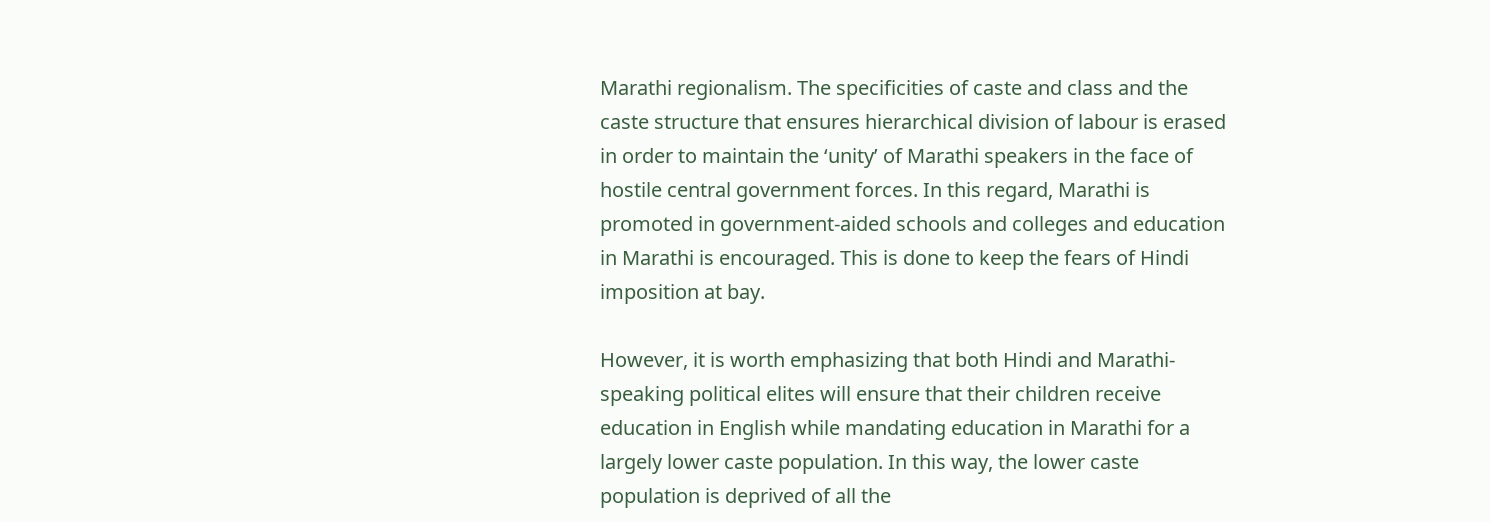Marathi regionalism. The specificities of caste and class and the caste structure that ensures hierarchical division of labour is erased in order to maintain the ‘unity’ of Marathi speakers in the face of hostile central government forces. In this regard, Marathi is promoted in government-aided schools and colleges and education in Marathi is encouraged. This is done to keep the fears of Hindi imposition at bay.

However, it is worth emphasizing that both Hindi and Marathi-speaking political elites will ensure that their children receive education in English while mandating education in Marathi for a largely lower caste population. In this way, the lower caste population is deprived of all the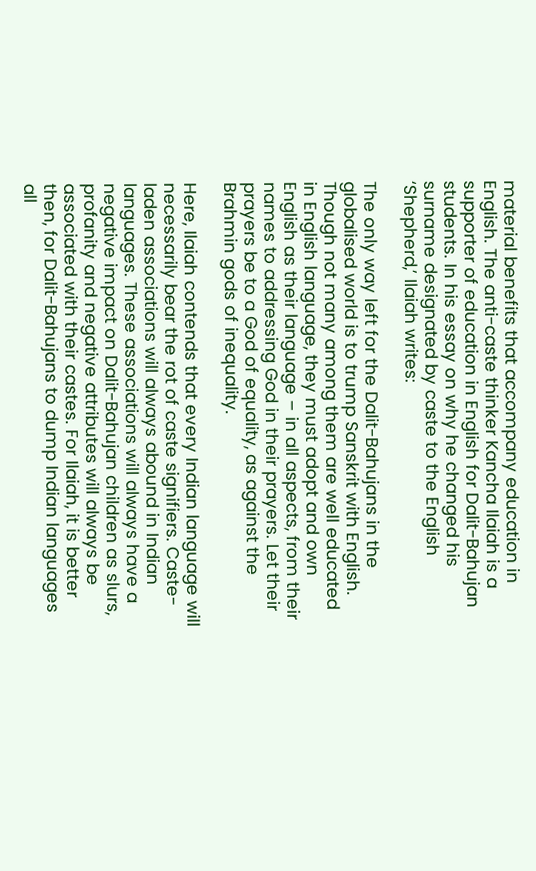material benefits that accompany education in English. The anti-caste thinker Kancha Ilaiah is a supporter of education in English for Dalit-Bahujan students. In his essay on why he changed his surname designated by caste to the English ‘Shepherd,’ Ilaiah writes:

The only way left for the Dalit-Bahujans in the globalised world is to trump Sanskrit with English. Though not many among them are well educated in English language, they must adopt and own English as their language – in all aspects, from their names to addressing God in their prayers. Let their prayers be to a God of equality, as against the Brahmin gods of inequality.

Here, Ilaiah contends that every Indian language will necessarily bear the rot of caste signifiers. Caste-laden associations will always abound in Indian languages. These associations will always have a negative impact on Dalit-Bahujan children as slurs, profanity and negative attributes will always be associated with their castes. For Ilaiah, it is better then, for Dalit-Bahujans to dump Indian languages all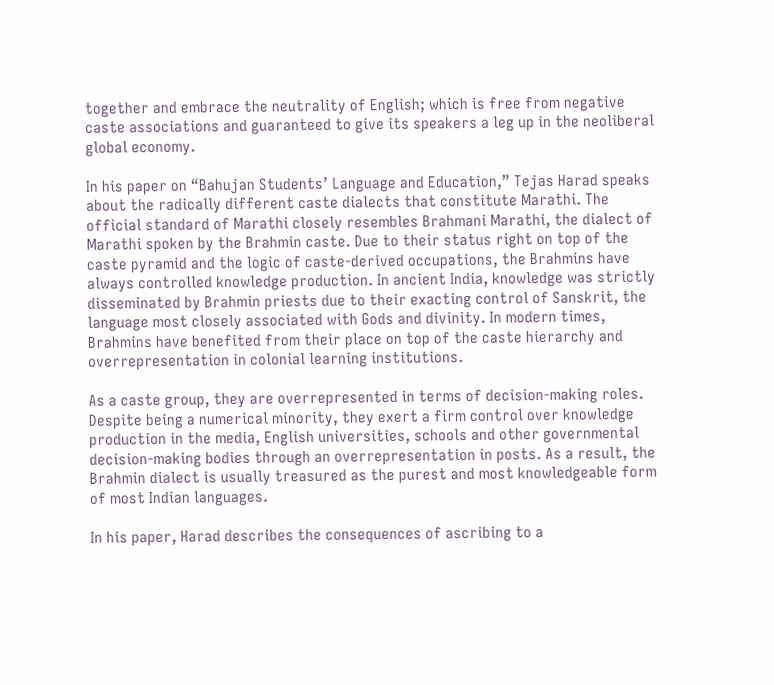together and embrace the neutrality of English; which is free from negative caste associations and guaranteed to give its speakers a leg up in the neoliberal global economy.

In his paper on “Bahujan Students’ Language and Education,” Tejas Harad speaks about the radically different caste dialects that constitute Marathi. The official standard of Marathi closely resembles Brahmani Marathi, the dialect of Marathi spoken by the Brahmin caste. Due to their status right on top of the caste pyramid and the logic of caste-derived occupations, the Brahmins have always controlled knowledge production. In ancient India, knowledge was strictly disseminated by Brahmin priests due to their exacting control of Sanskrit, the language most closely associated with Gods and divinity. In modern times, Brahmins have benefited from their place on top of the caste hierarchy and overrepresentation in colonial learning institutions.

As a caste group, they are overrepresented in terms of decision-making roles. Despite being a numerical minority, they exert a firm control over knowledge production in the media, English universities, schools and other governmental decision-making bodies through an overrepresentation in posts. As a result, the Brahmin dialect is usually treasured as the purest and most knowledgeable form of most Indian languages.

In his paper, Harad describes the consequences of ascribing to a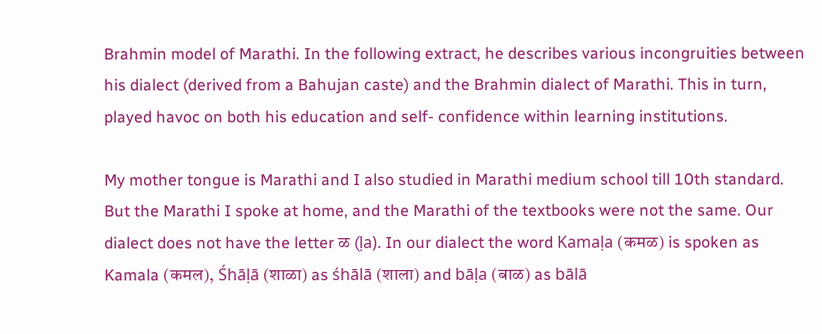Brahmin model of Marathi. In the following extract, he describes various incongruities between his dialect (derived from a Bahujan caste) and the Brahmin dialect of Marathi. This in turn, played havoc on both his education and self- confidence within learning institutions.

My mother tongue is Marathi and I also studied in Marathi medium school till 10th standard. But the Marathi I spoke at home, and the Marathi of the textbooks were not the same. Our dialect does not have the letter ळ (ḷa). In our dialect the word Kamaḷa (कमळ) is spoken as Kamala (कमल), Śhāḷā (शाळा) as śhālā (शाला) and bāḷa (बाळ) as bālā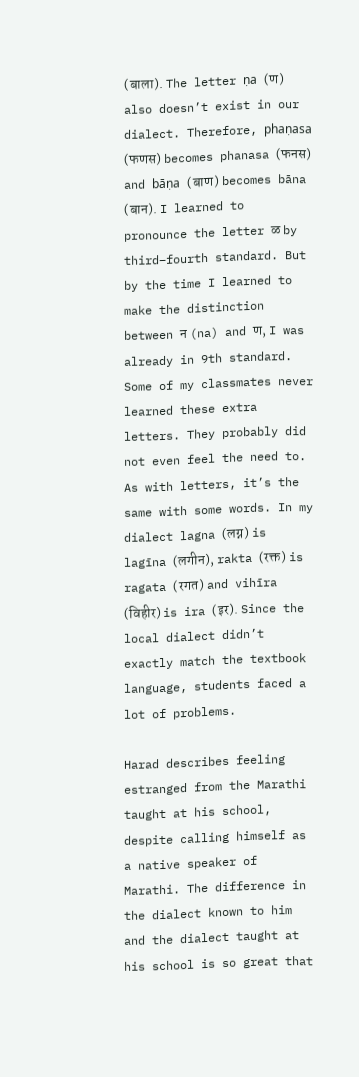(बाला). The letter ṇa (ण) also doesn’t exist in our dialect. Therefore, phaṇasa (फणस) becomes phanasa (फनस) and bāṇa (बाण) becomes bāna (बान). I learned to pronounce the letter ळ by third–fourth standard. But by the time I learned to make the distinction between न (na) and ण, I was already in 9th standard. Some of my classmates never learned these extra letters. They probably did not even feel the need to. As with letters, it’s the same with some words. In my dialect lagna (लग्न) is lagīna (लगीन), rakta (रक्त) is ragata (रगत) and vihīra (विहीर) is ira (इर). Since the local dialect didn’t exactly match the textbook language, students faced a lot of problems.

Harad describes feeling estranged from the Marathi taught at his school, despite calling himself as a native speaker of Marathi. The difference in the dialect known to him and the dialect taught at his school is so great that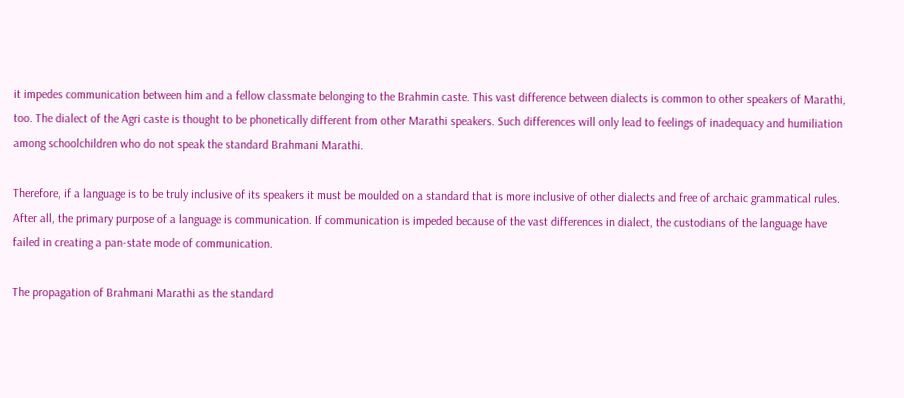it impedes communication between him and a fellow classmate belonging to the Brahmin caste. This vast difference between dialects is common to other speakers of Marathi, too. The dialect of the Agri caste is thought to be phonetically different from other Marathi speakers. Such differences will only lead to feelings of inadequacy and humiliation among schoolchildren who do not speak the standard Brahmani Marathi.

Therefore, if a language is to be truly inclusive of its speakers it must be moulded on a standard that is more inclusive of other dialects and free of archaic grammatical rules. After all, the primary purpose of a language is communication. If communication is impeded because of the vast differences in dialect, the custodians of the language have failed in creating a pan-state mode of communication.

The propagation of Brahmani Marathi as the standard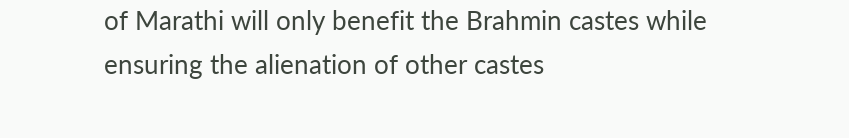of Marathi will only benefit the Brahmin castes while ensuring the alienation of other castes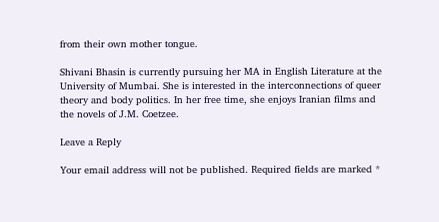from their own mother tongue.

Shivani Bhasin is currently pursuing her MA in English Literature at the University of Mumbai. She is interested in the interconnections of queer theory and body politics. In her free time, she enjoys Iranian films and the novels of J.M. Coetzee.

Leave a Reply

Your email address will not be published. Required fields are marked *